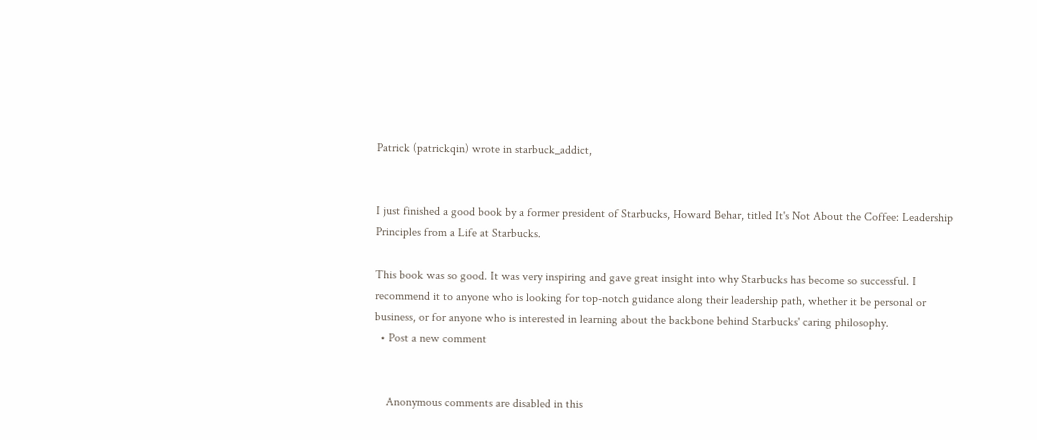Patrick (patrickqin) wrote in starbuck_addict,


I just finished a good book by a former president of Starbucks, Howard Behar, titled It's Not About the Coffee: Leadership Principles from a Life at Starbucks.

This book was so good. It was very inspiring and gave great insight into why Starbucks has become so successful. I recommend it to anyone who is looking for top-notch guidance along their leadership path, whether it be personal or business, or for anyone who is interested in learning about the backbone behind Starbucks' caring philosophy.
  • Post a new comment


    Anonymous comments are disabled in this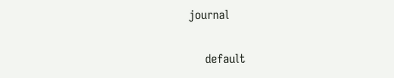journal

    default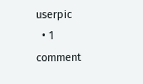userpic
  • 1 comment